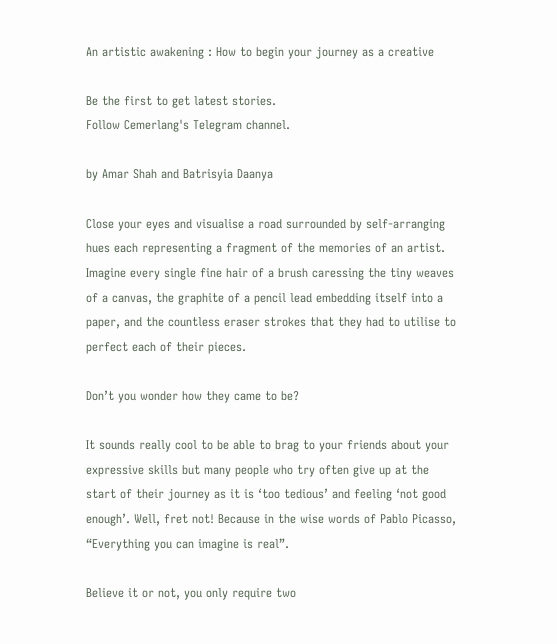An artistic awakening : How to begin your journey as a creative

Be the first to get latest stories.
Follow Cemerlang's Telegram channel.

by Amar Shah and Batrisyia Daanya

Close your eyes and visualise a road surrounded by self-arranging hues each representing a fragment of the memories of an artist. Imagine every single fine hair of a brush caressing the tiny weaves of a canvas, the graphite of a pencil lead embedding itself into a paper, and the countless eraser strokes that they had to utilise to perfect each of their pieces.

Don’t you wonder how they came to be?

It sounds really cool to be able to brag to your friends about your expressive skills but many people who try often give up at the start of their journey as it is ‘too tedious’ and feeling ‘not good enough’. Well, fret not! Because in the wise words of Pablo Picasso, “Everything you can imagine is real”.

Believe it or not, you only require two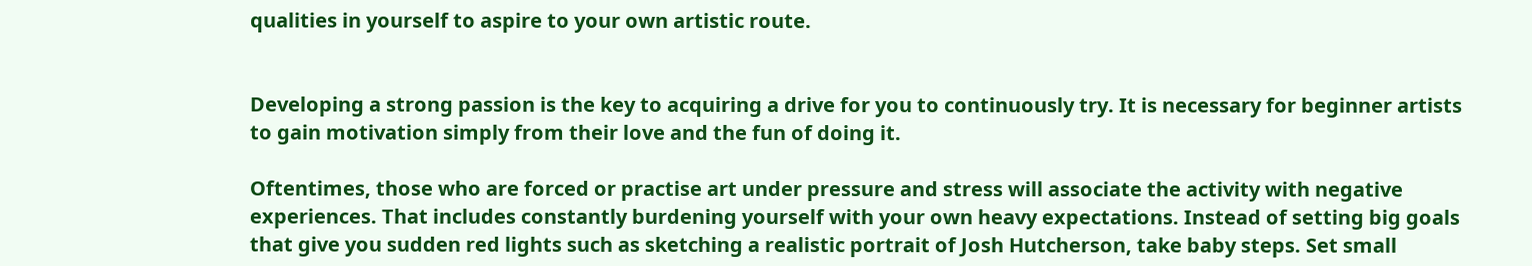qualities in yourself to aspire to your own artistic route.


Developing a strong passion is the key to acquiring a drive for you to continuously try. It is necessary for beginner artists to gain motivation simply from their love and the fun of doing it.

Oftentimes, those who are forced or practise art under pressure and stress will associate the activity with negative experiences. That includes constantly burdening yourself with your own heavy expectations. Instead of setting big goals that give you sudden red lights such as sketching a realistic portrait of Josh Hutcherson, take baby steps. Set small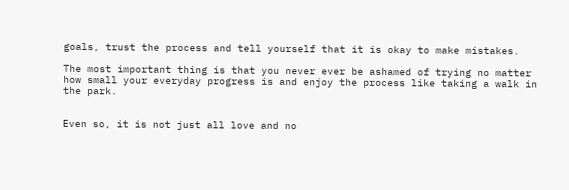goals, trust the process and tell yourself that it is okay to make mistakes.

The most important thing is that you never ever be ashamed of trying no matter how small your everyday progress is and enjoy the process like taking a walk in the park.


Even so, it is not just all love and no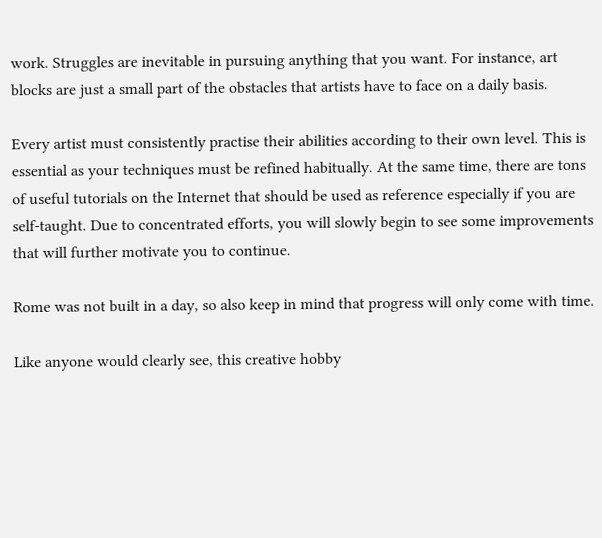work. Struggles are inevitable in pursuing anything that you want. For instance, art blocks are just a small part of the obstacles that artists have to face on a daily basis.

Every artist must consistently practise their abilities according to their own level. This is essential as your techniques must be refined habitually. At the same time, there are tons of useful tutorials on the Internet that should be used as reference especially if you are self-taught. Due to concentrated efforts, you will slowly begin to see some improvements that will further motivate you to continue.

Rome was not built in a day, so also keep in mind that progress will only come with time.

Like anyone would clearly see, this creative hobby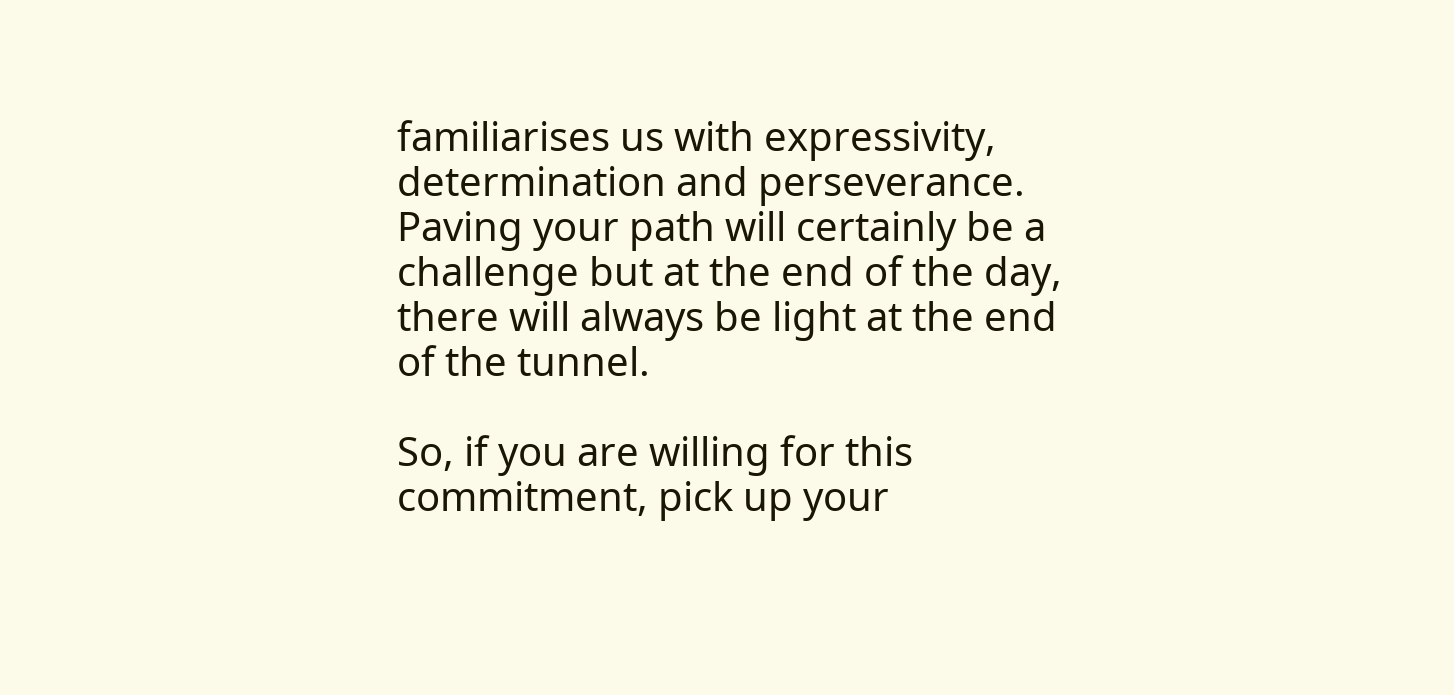familiarises us with expressivity, determination and perseverance. Paving your path will certainly be a challenge but at the end of the day, there will always be light at the end of the tunnel.

So, if you are willing for this commitment, pick up your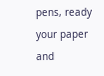pens, ready your paper and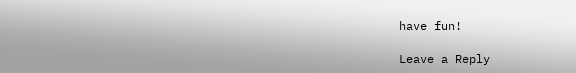have fun!

Leave a Reply